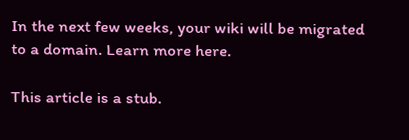In the next few weeks, your wiki will be migrated to a domain. Learn more here.

This article is a stub.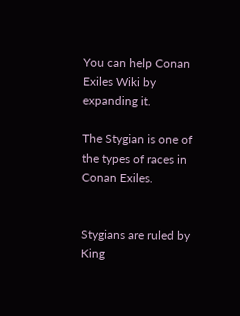You can help Conan Exiles Wiki by expanding it.

The Stygian is one of the types of races in Conan Exiles.


Stygians are ruled by King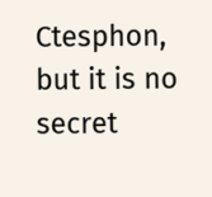Ctesphon, but it is no secret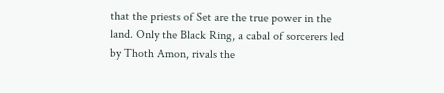that the priests of Set are the true power in the land. Only the Black Ring, a cabal of sorcerers led by Thoth Amon, rivals the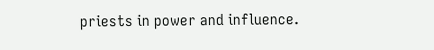priests in power and influence.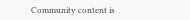Community content is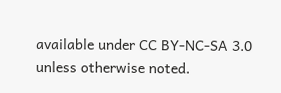available under CC BY-NC-SA 3.0 unless otherwise noted.